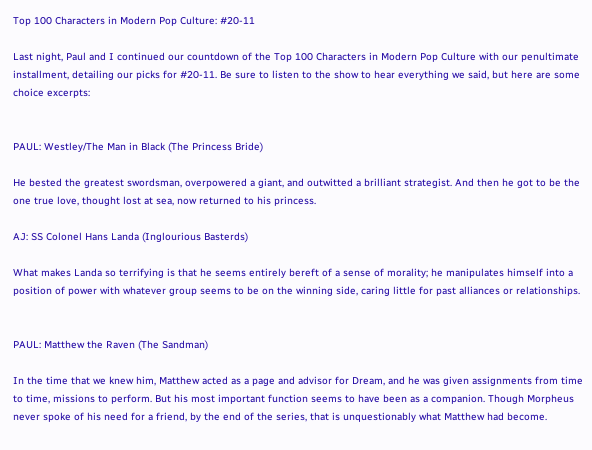Top 100 Characters in Modern Pop Culture: #20-11

Last night, Paul and I continued our countdown of the Top 100 Characters in Modern Pop Culture with our penultimate installment, detailing our picks for #20-11. Be sure to listen to the show to hear everything we said, but here are some choice excerpts:


PAUL: Westley/The Man in Black (The Princess Bride)

He bested the greatest swordsman, overpowered a giant, and outwitted a brilliant strategist. And then he got to be the one true love, thought lost at sea, now returned to his princess.

AJ: SS Colonel Hans Landa (Inglourious Basterds)

What makes Landa so terrifying is that he seems entirely bereft of a sense of morality; he manipulates himself into a position of power with whatever group seems to be on the winning side, caring little for past alliances or relationships.


PAUL: Matthew the Raven (The Sandman)

In the time that we knew him, Matthew acted as a page and advisor for Dream, and he was given assignments from time to time, missions to perform. But his most important function seems to have been as a companion. Though Morpheus never spoke of his need for a friend, by the end of the series, that is unquestionably what Matthew had become.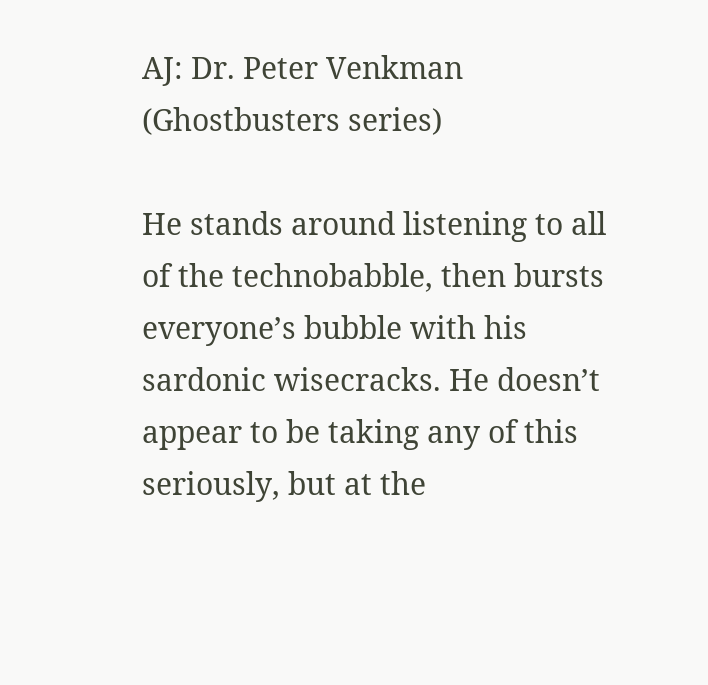AJ: Dr. Peter Venkman (Ghostbusters series)

He stands around listening to all of the technobabble, then bursts everyone’s bubble with his sardonic wisecracks. He doesn’t appear to be taking any of this seriously, but at the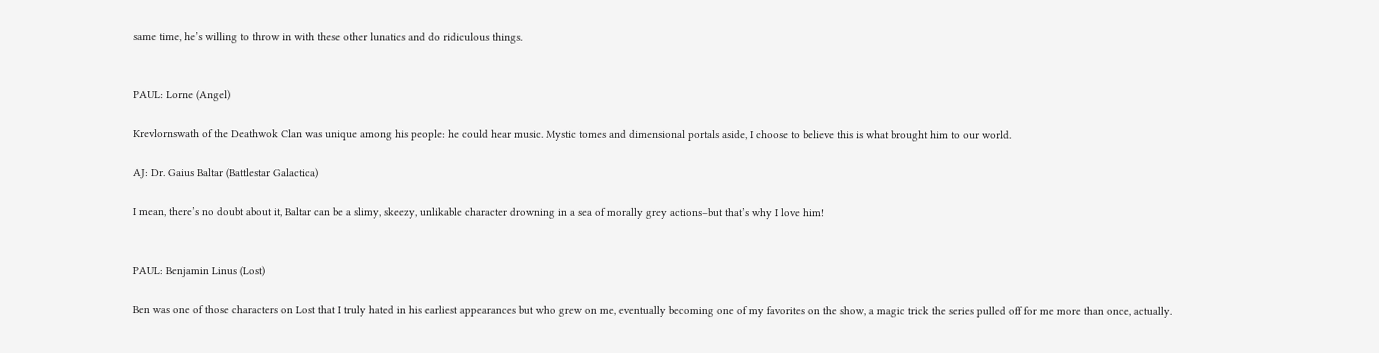same time, he’s willing to throw in with these other lunatics and do ridiculous things.


PAUL: Lorne (Angel)

Krevlornswath of the Deathwok Clan was unique among his people: he could hear music. Mystic tomes and dimensional portals aside, I choose to believe this is what brought him to our world.

AJ: Dr. Gaius Baltar (Battlestar Galactica)

I mean, there’s no doubt about it, Baltar can be a slimy, skeezy, unlikable character drowning in a sea of morally grey actions–but that’s why I love him!


PAUL: Benjamin Linus (Lost)

Ben was one of those characters on Lost that I truly hated in his earliest appearances but who grew on me, eventually becoming one of my favorites on the show, a magic trick the series pulled off for me more than once, actually.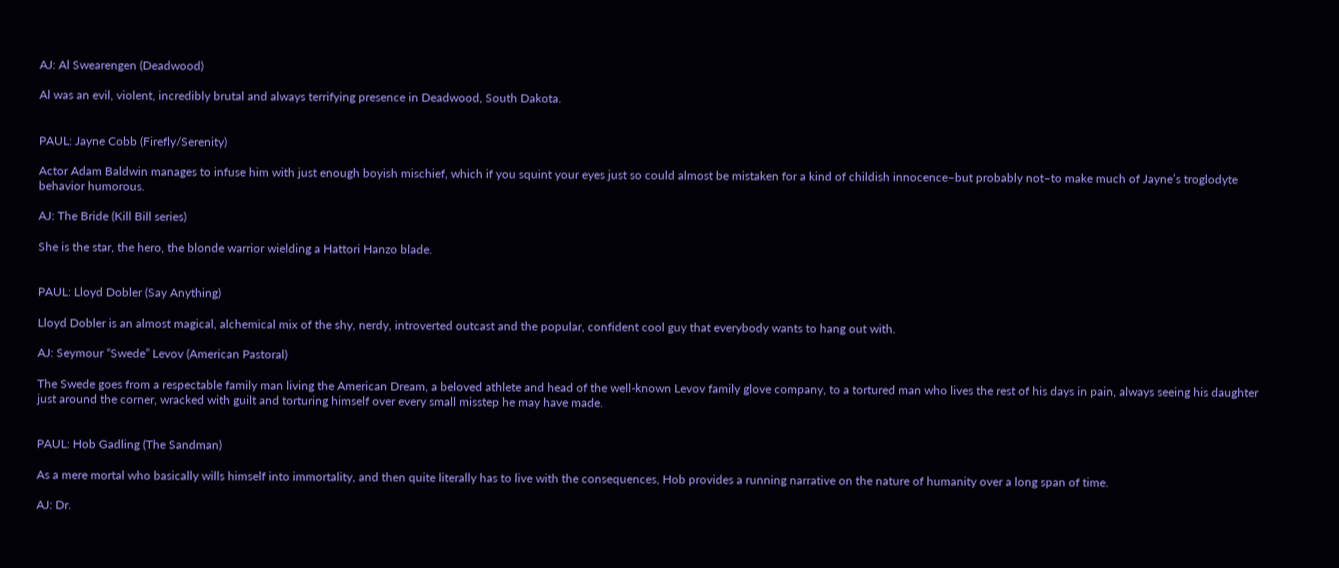AJ: Al Swearengen (Deadwood)

Al was an evil, violent, incredibly brutal and always terrifying presence in Deadwood, South Dakota.


PAUL: Jayne Cobb (Firefly/Serenity)

Actor Adam Baldwin manages to infuse him with just enough boyish mischief, which if you squint your eyes just so could almost be mistaken for a kind of childish innocence–but probably not–to make much of Jayne’s troglodyte behavior humorous.

AJ: The Bride (Kill Bill series)

She is the star, the hero, the blonde warrior wielding a Hattori Hanzo blade.


PAUL: Lloyd Dobler (Say Anything)

Lloyd Dobler is an almost magical, alchemical mix of the shy, nerdy, introverted outcast and the popular, confident cool guy that everybody wants to hang out with.

AJ: Seymour “Swede” Levov (American Pastoral)

The Swede goes from a respectable family man living the American Dream, a beloved athlete and head of the well-known Levov family glove company, to a tortured man who lives the rest of his days in pain, always seeing his daughter just around the corner, wracked with guilt and torturing himself over every small misstep he may have made.


PAUL: Hob Gadling (The Sandman)

As a mere mortal who basically wills himself into immortality, and then quite literally has to live with the consequences, Hob provides a running narrative on the nature of humanity over a long span of time.

AJ: Dr.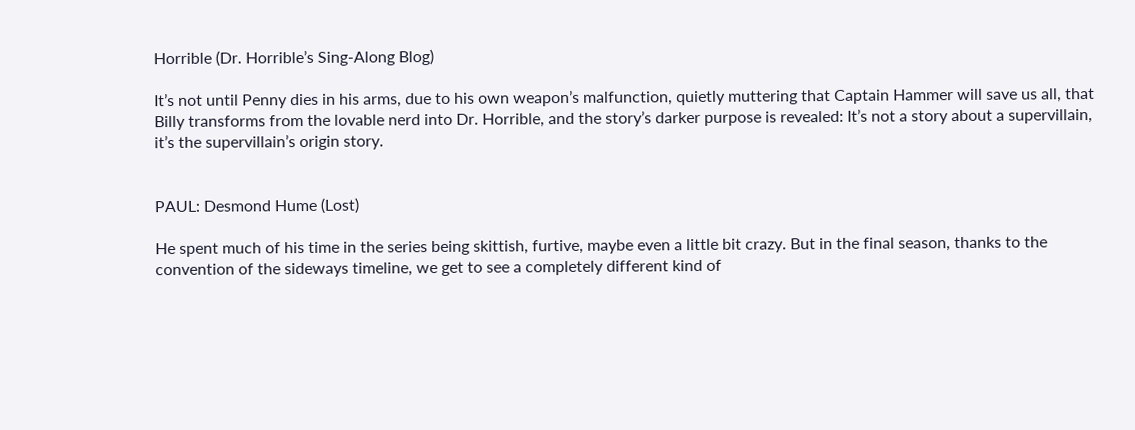Horrible (Dr. Horrible’s Sing-Along Blog)

It’s not until Penny dies in his arms, due to his own weapon’s malfunction, quietly muttering that Captain Hammer will save us all, that Billy transforms from the lovable nerd into Dr. Horrible, and the story’s darker purpose is revealed: It’s not a story about a supervillain, it’s the supervillain’s origin story.


PAUL: Desmond Hume (Lost)

He spent much of his time in the series being skittish, furtive, maybe even a little bit crazy. But in the final season, thanks to the convention of the sideways timeline, we get to see a completely different kind of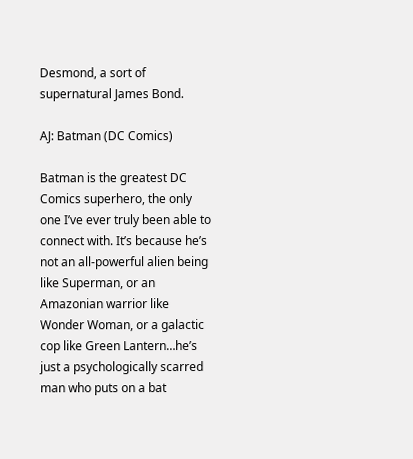Desmond, a sort of supernatural James Bond.

AJ: Batman (DC Comics)

Batman is the greatest DC Comics superhero, the only one I’ve ever truly been able to connect with. It’s because he’s not an all-powerful alien being like Superman, or an Amazonian warrior like Wonder Woman, or a galactic cop like Green Lantern…he’s just a psychologically scarred man who puts on a bat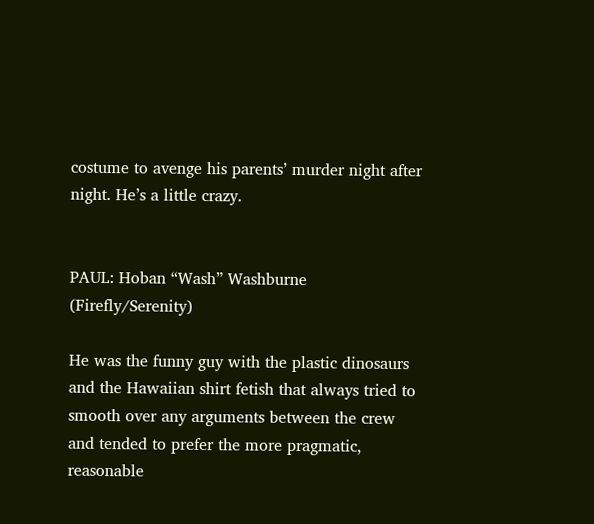costume to avenge his parents’ murder night after night. He’s a little crazy.


PAUL: Hoban “Wash” Washburne (Firefly/Serenity)

He was the funny guy with the plastic dinosaurs and the Hawaiian shirt fetish that always tried to smooth over any arguments between the crew and tended to prefer the more pragmatic, reasonable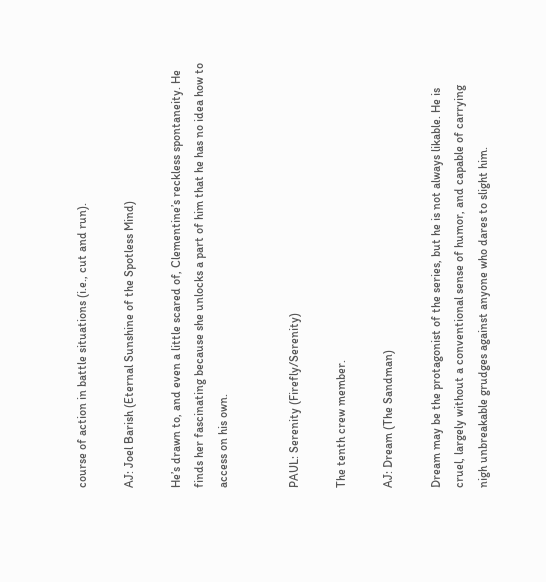course of action in battle situations (i.e., cut and run).

AJ: Joel Barish (Eternal Sunshine of the Spotless Mind)

He’s drawn to, and even a little scared of, Clementine’s reckless spontaneity. He finds her fascinating because she unlocks a part of him that he has no idea how to access on his own.


PAUL: Serenity (Firefly/Serenity)

The tenth crew member.

AJ: Dream (The Sandman)

Dream may be the protagonist of the series, but he is not always likable. He is cruel, largely without a conventional sense of humor, and capable of carrying nigh unbreakable grudges against anyone who dares to slight him.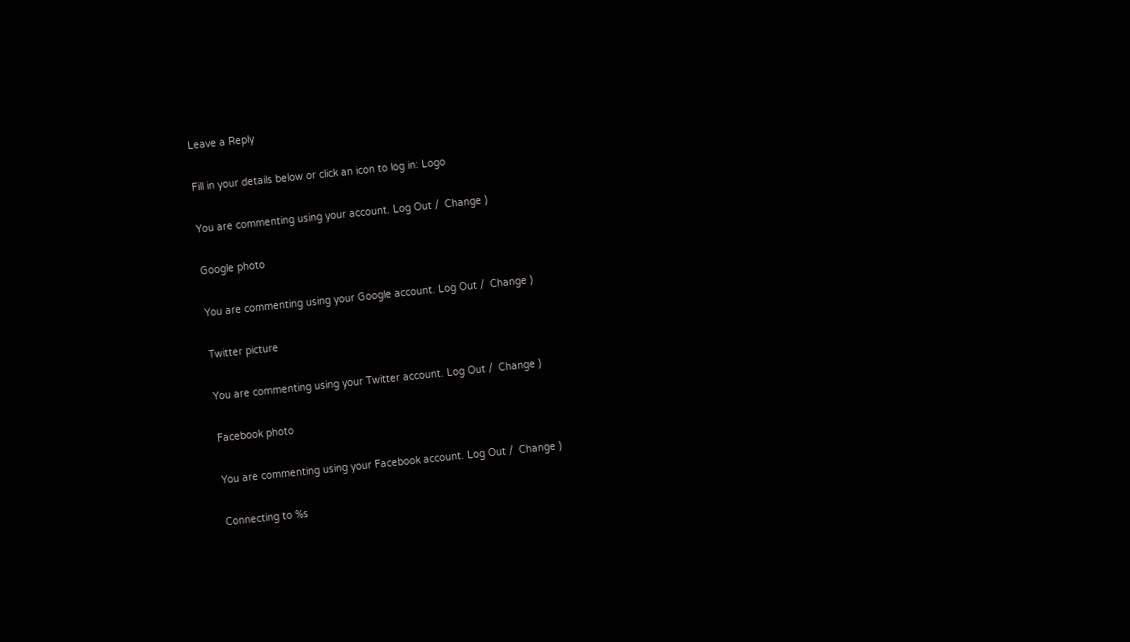Leave a Reply

Fill in your details below or click an icon to log in: Logo

You are commenting using your account. Log Out /  Change )

Google photo

You are commenting using your Google account. Log Out /  Change )

Twitter picture

You are commenting using your Twitter account. Log Out /  Change )

Facebook photo

You are commenting using your Facebook account. Log Out /  Change )

Connecting to %s